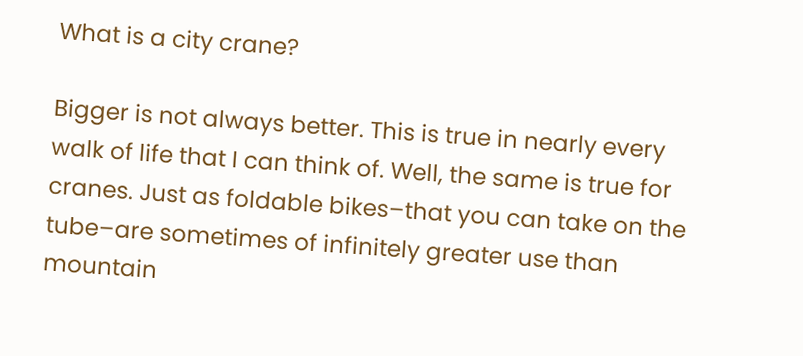What is a city crane?

Bigger is not always better. This is true in nearly every walk of life that I can think of. Well, the same is true for cranes. Just as foldable bikes–that you can take on the tube–are sometimes of infinitely greater use than mountain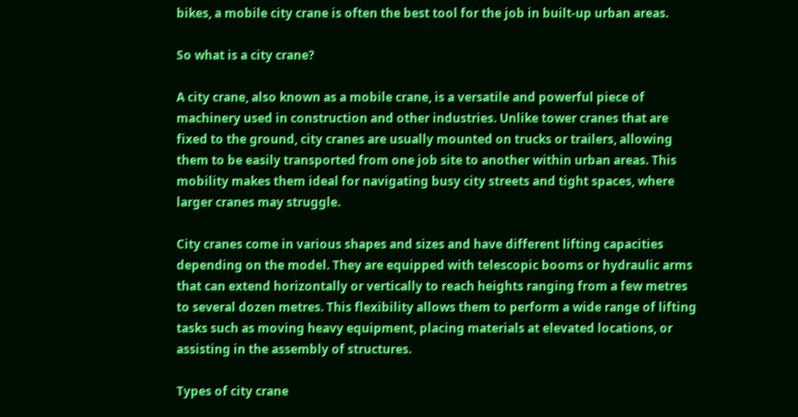bikes, a mobile city crane is often the best tool for the job in built-up urban areas.

So what is a city crane?

A city crane, also known as a mobile crane, is a versatile and powerful piece of machinery used in construction and other industries. Unlike tower cranes that are fixed to the ground, city cranes are usually mounted on trucks or trailers, allowing them to be easily transported from one job site to another within urban areas. This mobility makes them ideal for navigating busy city streets and tight spaces, where larger cranes may struggle.

City cranes come in various shapes and sizes and have different lifting capacities depending on the model. They are equipped with telescopic booms or hydraulic arms that can extend horizontally or vertically to reach heights ranging from a few metres to several dozen metres. This flexibility allows them to perform a wide range of lifting tasks such as moving heavy equipment, placing materials at elevated locations, or assisting in the assembly of structures.

Types of city crane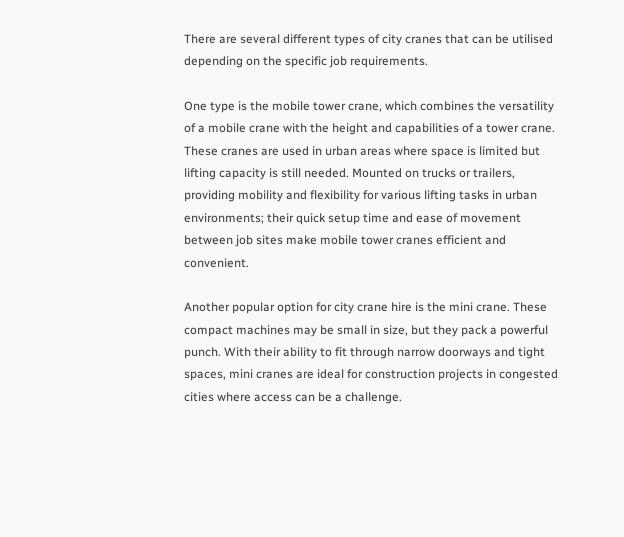There are several different types of city cranes that can be utilised depending on the specific job requirements.

One type is the mobile tower crane, which combines the versatility of a mobile crane with the height and capabilities of a tower crane. These cranes are used in urban areas where space is limited but lifting capacity is still needed. Mounted on trucks or trailers, providing mobility and flexibility for various lifting tasks in urban environments; their quick setup time and ease of movement between job sites make mobile tower cranes efficient and convenient.

Another popular option for city crane hire is the mini crane. These compact machines may be small in size, but they pack a powerful punch. With their ability to fit through narrow doorways and tight spaces, mini cranes are ideal for construction projects in congested cities where access can be a challenge.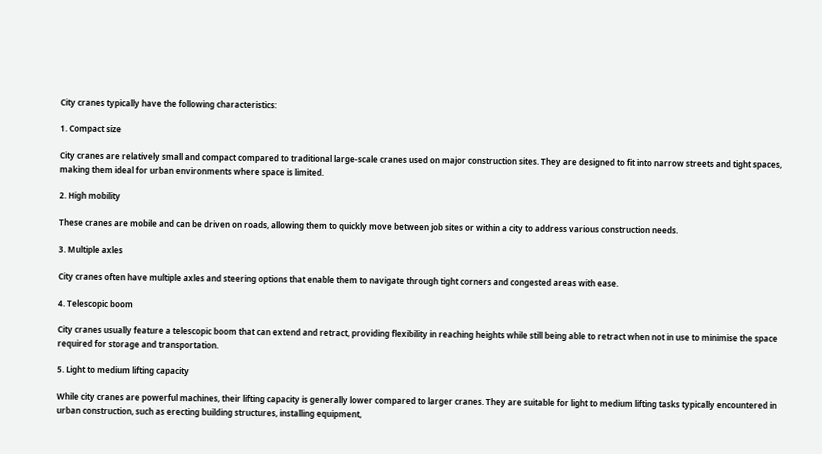City cranes typically have the following characteristics:

1. Compact size

City cranes are relatively small and compact compared to traditional large-scale cranes used on major construction sites. They are designed to fit into narrow streets and tight spaces, making them ideal for urban environments where space is limited.

2. High mobility

These cranes are mobile and can be driven on roads, allowing them to quickly move between job sites or within a city to address various construction needs.

3. Multiple axles

City cranes often have multiple axles and steering options that enable them to navigate through tight corners and congested areas with ease.

4. Telescopic boom

City cranes usually feature a telescopic boom that can extend and retract, providing flexibility in reaching heights while still being able to retract when not in use to minimise the space required for storage and transportation.

5. Light to medium lifting capacity

While city cranes are powerful machines, their lifting capacity is generally lower compared to larger cranes. They are suitable for light to medium lifting tasks typically encountered in urban construction, such as erecting building structures, installing equipment,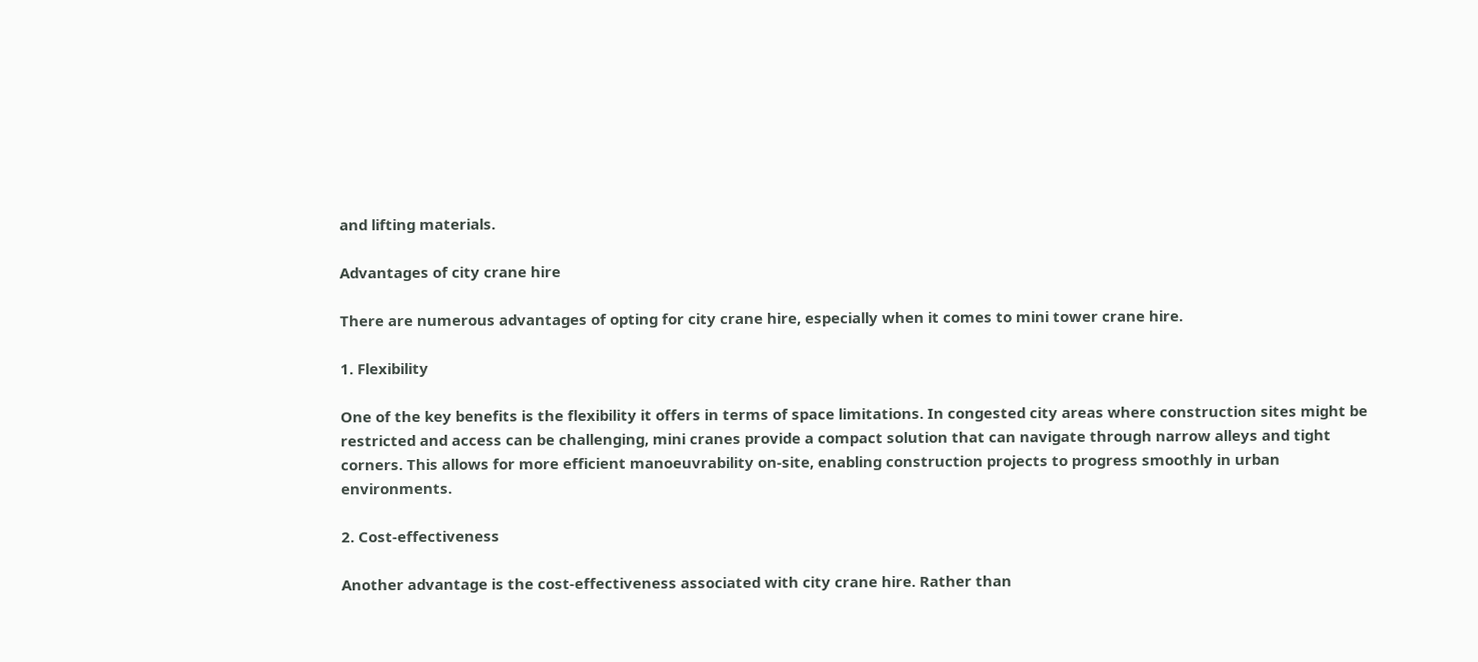and lifting materials.

Advantages of city crane hire

There are numerous advantages of opting for city crane hire, especially when it comes to mini tower crane hire.

1. Flexibility

One of the key benefits is the flexibility it offers in terms of space limitations. In congested city areas where construction sites might be restricted and access can be challenging, mini cranes provide a compact solution that can navigate through narrow alleys and tight corners. This allows for more efficient manoeuvrability on-site, enabling construction projects to progress smoothly in urban environments.

2. Cost-effectiveness

Another advantage is the cost-effectiveness associated with city crane hire. Rather than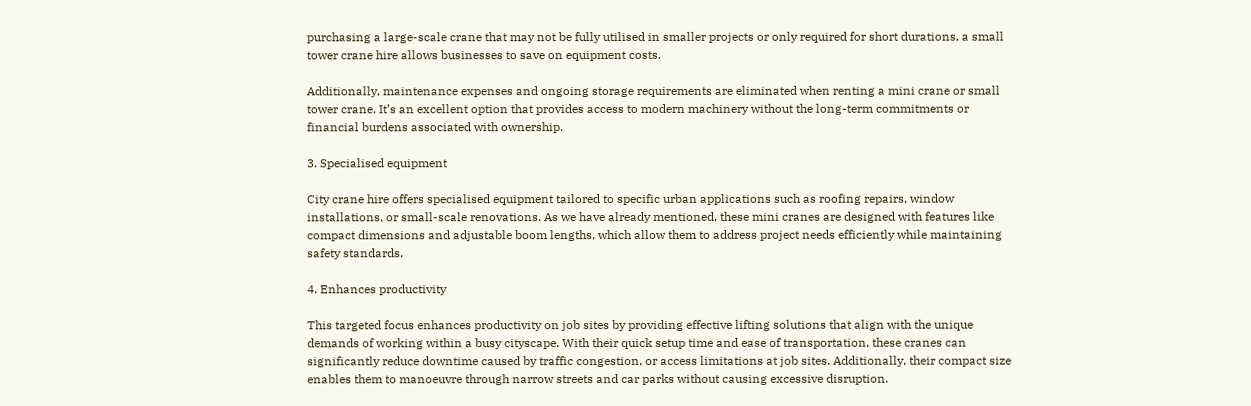purchasing a large-scale crane that may not be fully utilised in smaller projects or only required for short durations, a small tower crane hire allows businesses to save on equipment costs.

Additionally, maintenance expenses and ongoing storage requirements are eliminated when renting a mini crane or small tower crane. It’s an excellent option that provides access to modern machinery without the long-term commitments or financial burdens associated with ownership.

3. Specialised equipment

City crane hire offers specialised equipment tailored to specific urban applications such as roofing repairs, window installations, or small-scale renovations. As we have already mentioned, these mini cranes are designed with features like compact dimensions and adjustable boom lengths, which allow them to address project needs efficiently while maintaining safety standards.

4. Enhances productivity

This targeted focus enhances productivity on job sites by providing effective lifting solutions that align with the unique demands of working within a busy cityscape. With their quick setup time and ease of transportation, these cranes can significantly reduce downtime caused by traffic congestion, or access limitations at job sites. Additionally, their compact size enables them to manoeuvre through narrow streets and car parks without causing excessive disruption.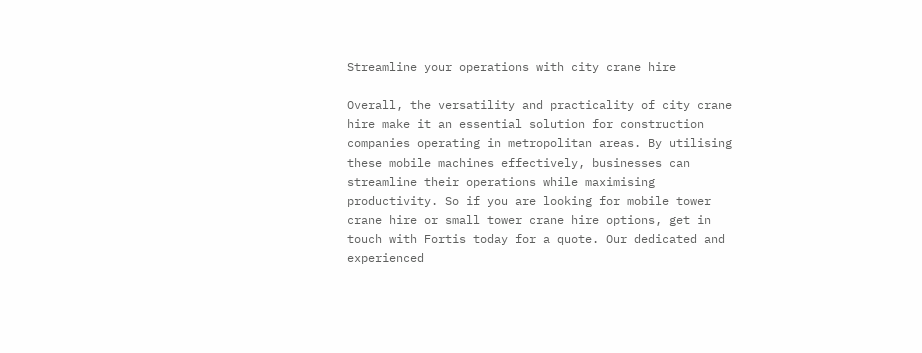Streamline your operations with city crane hire

Overall, the versatility and practicality of city crane hire make it an essential solution for construction companies operating in metropolitan areas. By utilising these mobile machines effectively, businesses can streamline their operations while maximising productivity. So if you are looking for mobile tower crane hire or small tower crane hire options, get in touch with Fortis today for a quote. Our dedicated and experienced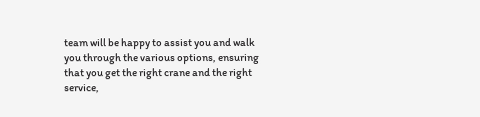team will be happy to assist you and walk you through the various options, ensuring that you get the right crane and the right service,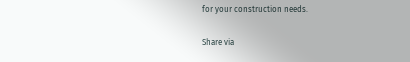for your construction needs.

Share via